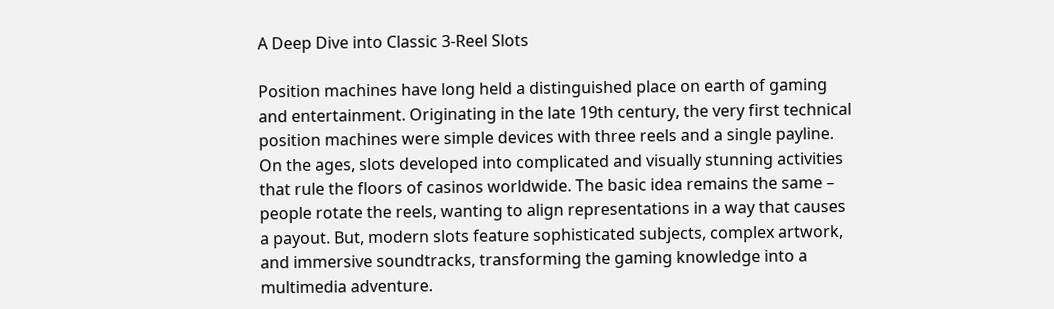A Deep Dive into Classic 3-Reel Slots

Position machines have long held a distinguished place on earth of gaming and entertainment. Originating in the late 19th century, the very first technical position machines were simple devices with three reels and a single payline. On the ages, slots developed into complicated and visually stunning activities that rule the floors of casinos worldwide. The basic idea remains the same – people rotate the reels, wanting to align representations in a way that causes a payout. But, modern slots feature sophisticated subjects, complex artwork, and immersive soundtracks, transforming the gaming knowledge into a multimedia adventure.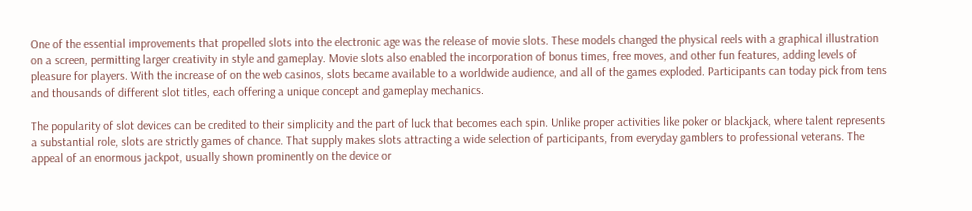One of the essential improvements that propelled slots into the electronic age was the release of movie slots. These models changed the physical reels with a graphical illustration on a screen, permitting larger creativity in style and gameplay. Movie slots also enabled the incorporation of bonus times, free moves, and other fun features, adding levels of pleasure for players. With the increase of on the web casinos, slots became available to a worldwide audience, and all of the games exploded. Participants can today pick from tens and thousands of different slot titles, each offering a unique concept and gameplay mechanics.

The popularity of slot devices can be credited to their simplicity and the part of luck that becomes each spin. Unlike proper activities like poker or blackjack, where talent represents a substantial role, slots are strictly games of chance. That supply makes slots attracting a wide selection of participants, from everyday gamblers to professional veterans. The appeal of an enormous jackpot, usually shown prominently on the device or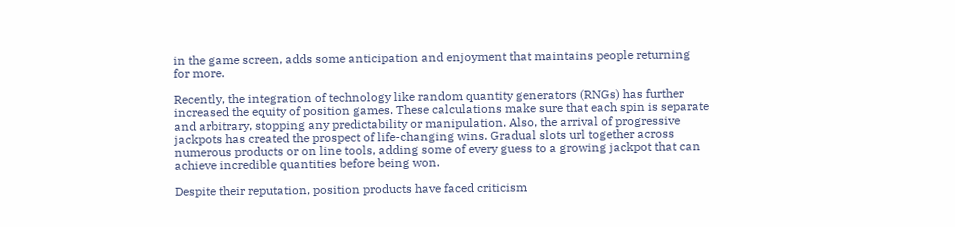in the game screen, adds some anticipation and enjoyment that maintains people returning for more.

Recently, the integration of technology like random quantity generators (RNGs) has further increased the equity of position games. These calculations make sure that each spin is separate and arbitrary, stopping any predictability or manipulation. Also, the arrival of progressive jackpots has created the prospect of life-changing wins. Gradual slots url together across numerous products or on line tools, adding some of every guess to a growing jackpot that can achieve incredible quantities before being won.

Despite their reputation, position products have faced criticism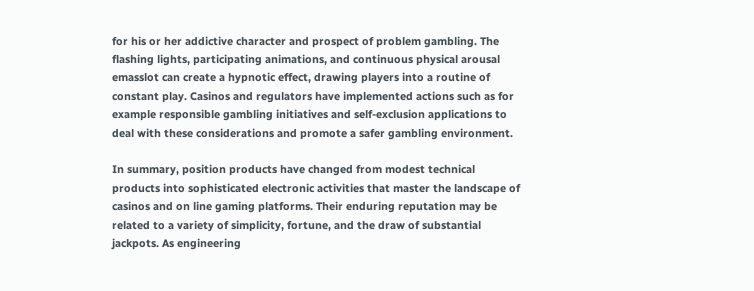for his or her addictive character and prospect of problem gambling. The flashing lights, participating animations, and continuous physical arousal emasslot can create a hypnotic effect, drawing players into a routine of constant play. Casinos and regulators have implemented actions such as for example responsible gambling initiatives and self-exclusion applications to deal with these considerations and promote a safer gambling environment.

In summary, position products have changed from modest technical products into sophisticated electronic activities that master the landscape of casinos and on line gaming platforms. Their enduring reputation may be related to a variety of simplicity, fortune, and the draw of substantial jackpots. As engineering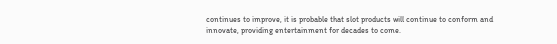continues to improve, it is probable that slot products will continue to conform and innovate, providing entertainment for decades to come.